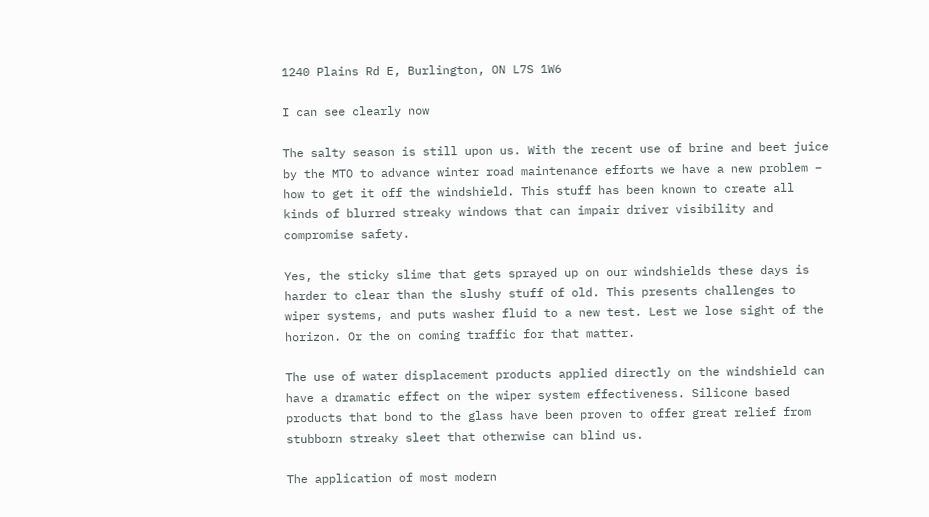1240 Plains Rd E, Burlington, ON L7S 1W6

I can see clearly now

The salty season is still upon us. With the recent use of brine and beet juice by the MTO to advance winter road maintenance efforts we have a new problem – how to get it off the windshield. This stuff has been known to create all kinds of blurred streaky windows that can impair driver visibility and compromise safety.

Yes, the sticky slime that gets sprayed up on our windshields these days is harder to clear than the slushy stuff of old. This presents challenges to wiper systems, and puts washer fluid to a new test. Lest we lose sight of the horizon. Or the on coming traffic for that matter.

The use of water displacement products applied directly on the windshield can have a dramatic effect on the wiper system effectiveness. Silicone based products that bond to the glass have been proven to offer great relief from stubborn streaky sleet that otherwise can blind us.

The application of most modern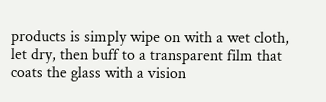products is simply wipe on with a wet cloth, let dry, then buff to a transparent film that coats the glass with a vision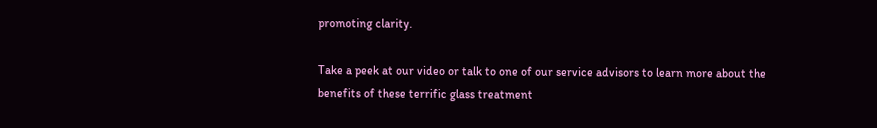promoting clarity.

Take a peek at our video or talk to one of our service advisors to learn more about the benefits of these terrific glass treatment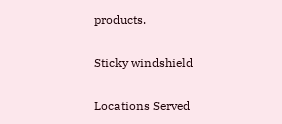products.

Sticky windshield

Locations Served